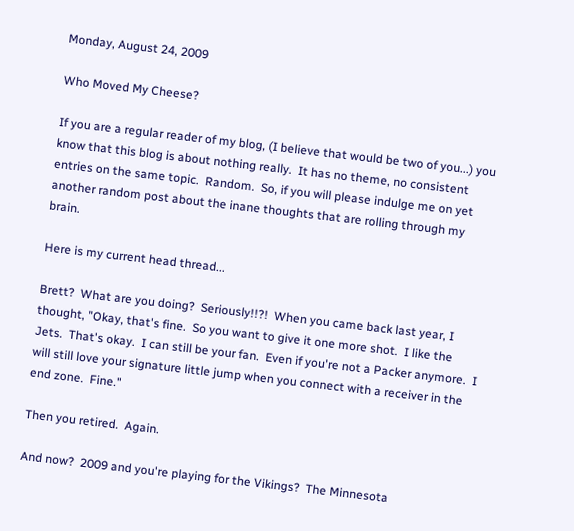Monday, August 24, 2009

Who Moved My Cheese?

If you are a regular reader of my blog, (I believe that would be two of you...) you know that this blog is about nothing really.  It has no theme, no consistent entries on the same topic.  Random.  So, if you will please indulge me on yet another random post about the inane thoughts that are rolling through my brain.

Here is my current head thread...

Brett?  What are you doing?  Seriously!!?!  When you came back last year, I thought, "Okay, that's fine.  So you want to give it one more shot.  I like the Jets.  That's okay.  I can still be your fan.  Even if you're not a Packer anymore.  I will still love your signature little jump when you connect with a receiver in the end zone.  Fine."

Then you retired.  Again.

And now?  2009 and you're playing for the Vikings?  The Minnesota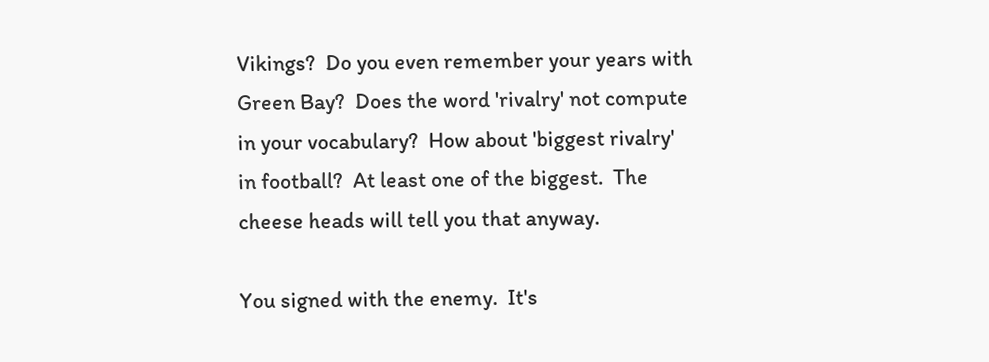Vikings?  Do you even remember your years with Green Bay?  Does the word 'rivalry' not compute in your vocabulary?  How about 'biggest rivalry' in football?  At least one of the biggest.  The cheese heads will tell you that anyway.

You signed with the enemy.  It's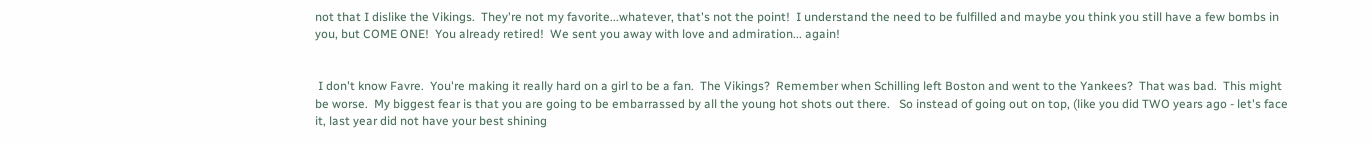not that I dislike the Vikings.  They're not my favorite...whatever, that's not the point!  I understand the need to be fulfilled and maybe you think you still have a few bombs in you, but COME ONE!  You already retired!  We sent you away with love and admiration... again!


 I don't know Favre.  You're making it really hard on a girl to be a fan.  The Vikings?  Remember when Schilling left Boston and went to the Yankees?  That was bad.  This might be worse.  My biggest fear is that you are going to be embarrassed by all the young hot shots out there.   So instead of going out on top, (like you did TWO years ago - let's face it, last year did not have your best shining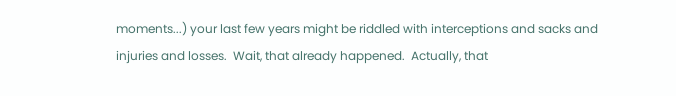moments...) your last few years might be riddled with interceptions and sacks and injuries and losses.  Wait, that already happened.  Actually, that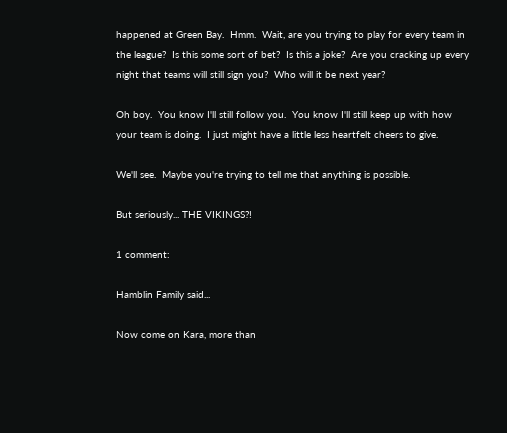happened at Green Bay.  Hmm.  Wait, are you trying to play for every team in the league?  Is this some sort of bet?  Is this a joke?  Are you cracking up every night that teams will still sign you?  Who will it be next year?

Oh boy.  You know I'll still follow you.  You know I'll still keep up with how your team is doing.  I just might have a little less heartfelt cheers to give.

We'll see.  Maybe you're trying to tell me that anything is possible.

But seriously... THE VIKINGS?!

1 comment:

Hamblin Family said...

Now come on Kara, more than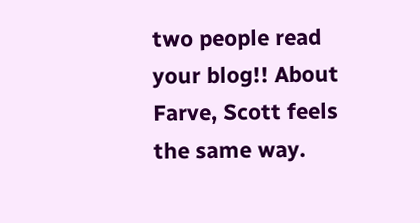two people read your blog!! About Farve, Scott feels the same way.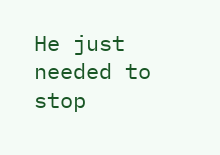He just needed to stop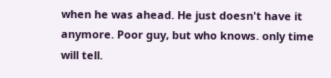when he was ahead. He just doesn't have it anymore. Poor guy, but who knows. only time will tell.